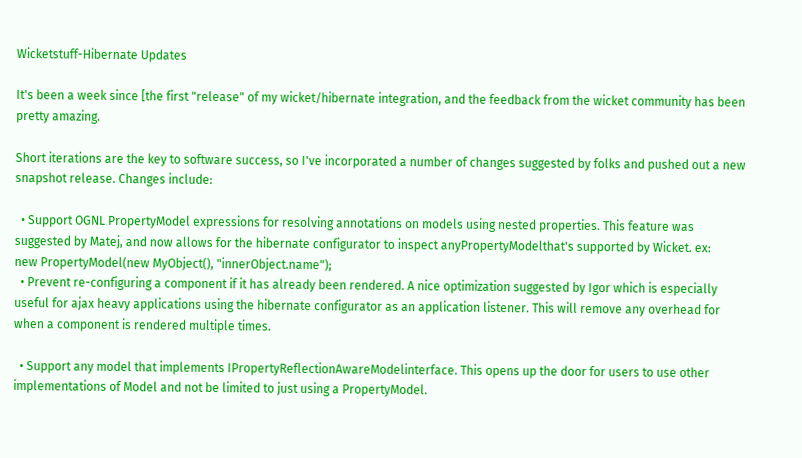Wicketstuff-Hibernate Updates

It's been a week since [the first "release" of my wicket/hibernate integration, and the feedback from the wicket community has been pretty amazing.

Short iterations are the key to software success, so I've incorporated a number of changes suggested by folks and pushed out a new snapshot release. Changes include:

  • Support OGNL PropertyModel expressions for resolving annotations on models using nested properties. This feature was suggested by Matej, and now allows for the hibernate configurator to inspect anyPropertyModelthat's supported by Wicket. ex:
new PropertyModel(new MyObject(), "innerObject.name");
  • Prevent re-configuring a component if it has already been rendered. A nice optimization suggested by Igor which is especially useful for ajax heavy applications using the hibernate configurator as an application listener. This will remove any overhead for when a component is rendered multiple times.

  • Support any model that implements IPropertyReflectionAwareModelinterface. This opens up the door for users to use other implementations of Model and not be limited to just using a PropertyModel.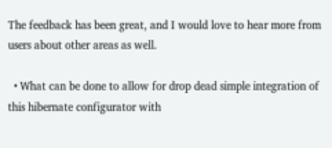The feedback has been great, and I would love to hear more from users about other areas as well.

  • What can be done to allow for drop dead simple integration of this hibernate configurator with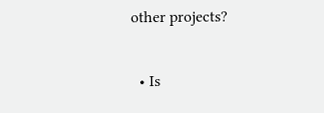other projects?

  • Is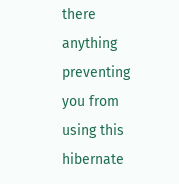there anything preventing you from using this hibernate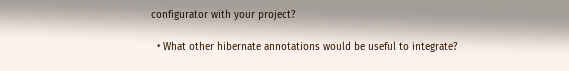configurator with your project?

  • What other hibernate annotations would be useful to integrate?